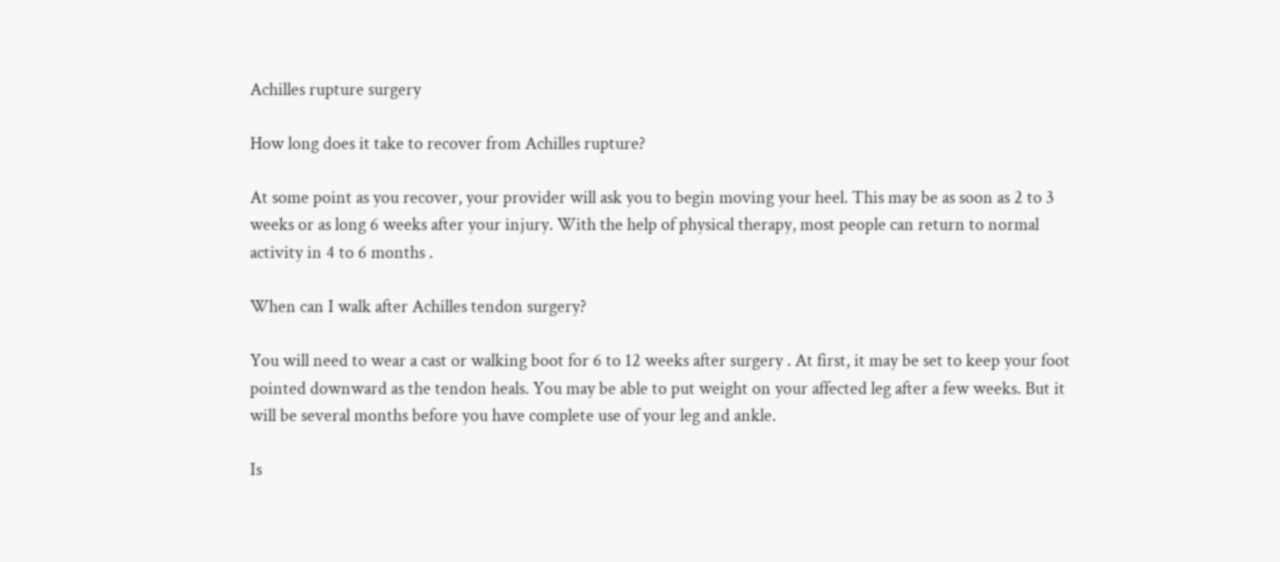Achilles rupture surgery

How long does it take to recover from Achilles rupture?

At some point as you recover, your provider will ask you to begin moving your heel. This may be as soon as 2 to 3 weeks or as long 6 weeks after your injury. With the help of physical therapy, most people can return to normal activity in 4 to 6 months .

When can I walk after Achilles tendon surgery?

You will need to wear a cast or walking boot for 6 to 12 weeks after surgery . At first, it may be set to keep your foot pointed downward as the tendon heals. You may be able to put weight on your affected leg after a few weeks. But it will be several months before you have complete use of your leg and ankle.

Is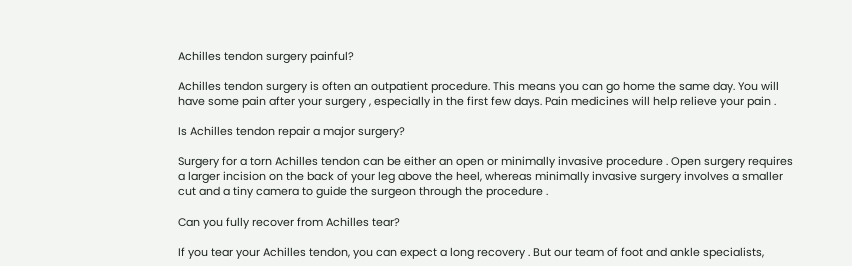Achilles tendon surgery painful?

Achilles tendon surgery is often an outpatient procedure. This means you can go home the same day. You will have some pain after your surgery , especially in the first few days. Pain medicines will help relieve your pain .

Is Achilles tendon repair a major surgery?

Surgery for a torn Achilles tendon can be either an open or minimally invasive procedure . Open surgery requires a larger incision on the back of your leg above the heel, whereas minimally invasive surgery involves a smaller cut and a tiny camera to guide the surgeon through the procedure .

Can you fully recover from Achilles tear?

If you tear your Achilles tendon, you can expect a long recovery . But our team of foot and ankle specialists,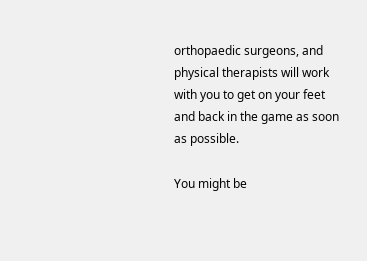orthopaedic surgeons, and physical therapists will work with you to get on your feet and back in the game as soon as possible.

You might be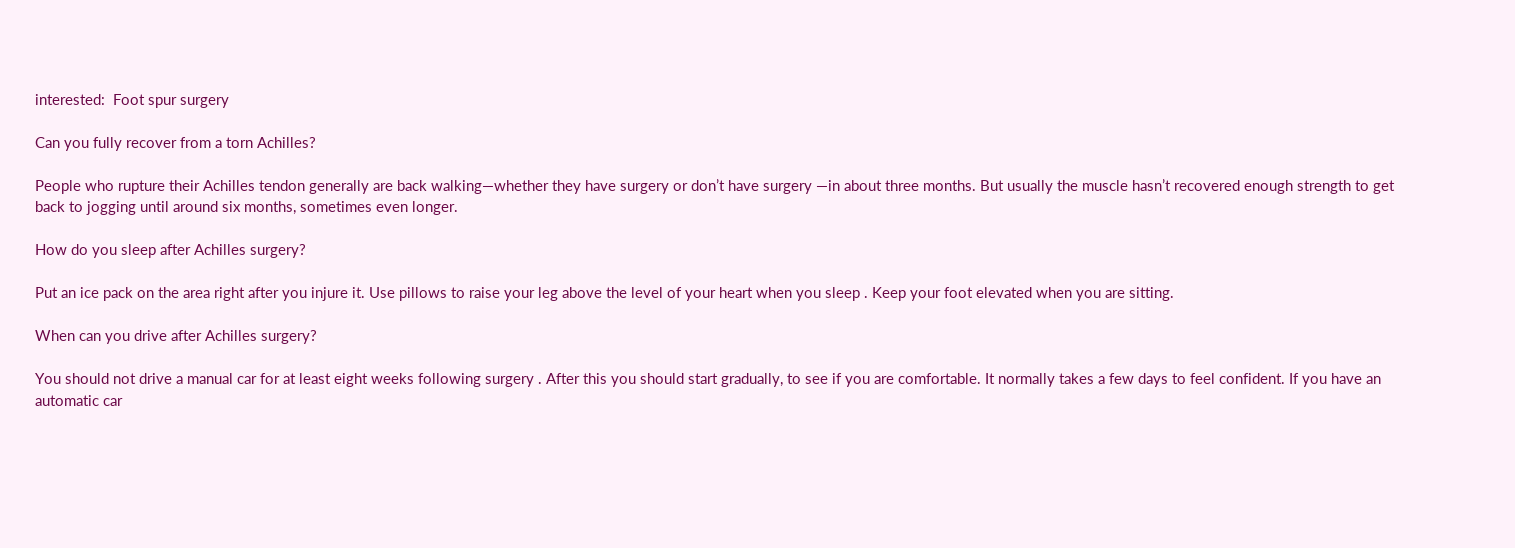interested:  Foot spur surgery

Can you fully recover from a torn Achilles?

People who rupture their Achilles tendon generally are back walking—whether they have surgery or don’t have surgery —in about three months. But usually the muscle hasn’t recovered enough strength to get back to jogging until around six months, sometimes even longer.

How do you sleep after Achilles surgery?

Put an ice pack on the area right after you injure it. Use pillows to raise your leg above the level of your heart when you sleep . Keep your foot elevated when you are sitting.

When can you drive after Achilles surgery?

You should not drive a manual car for at least eight weeks following surgery . After this you should start gradually, to see if you are comfortable. It normally takes a few days to feel confident. If you have an automatic car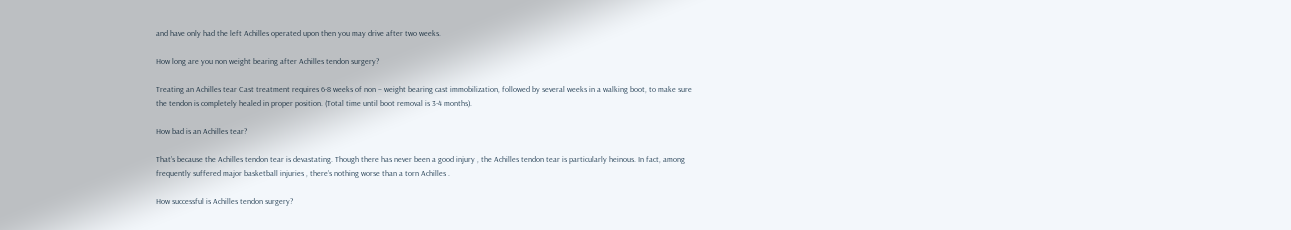and have only had the left Achilles operated upon then you may drive after two weeks.

How long are you non weight bearing after Achilles tendon surgery?

Treating an Achilles tear Cast treatment requires 6-8 weeks of non – weight bearing cast immobilization, followed by several weeks in a walking boot, to make sure the tendon is completely healed in proper position. (Total time until boot removal is 3-4 months).

How bad is an Achilles tear?

That’s because the Achilles tendon tear is devastating. Though there has never been a good injury , the Achilles tendon tear is particularly heinous. In fact, among frequently suffered major basketball injuries , there’s nothing worse than a torn Achilles .

How successful is Achilles tendon surgery?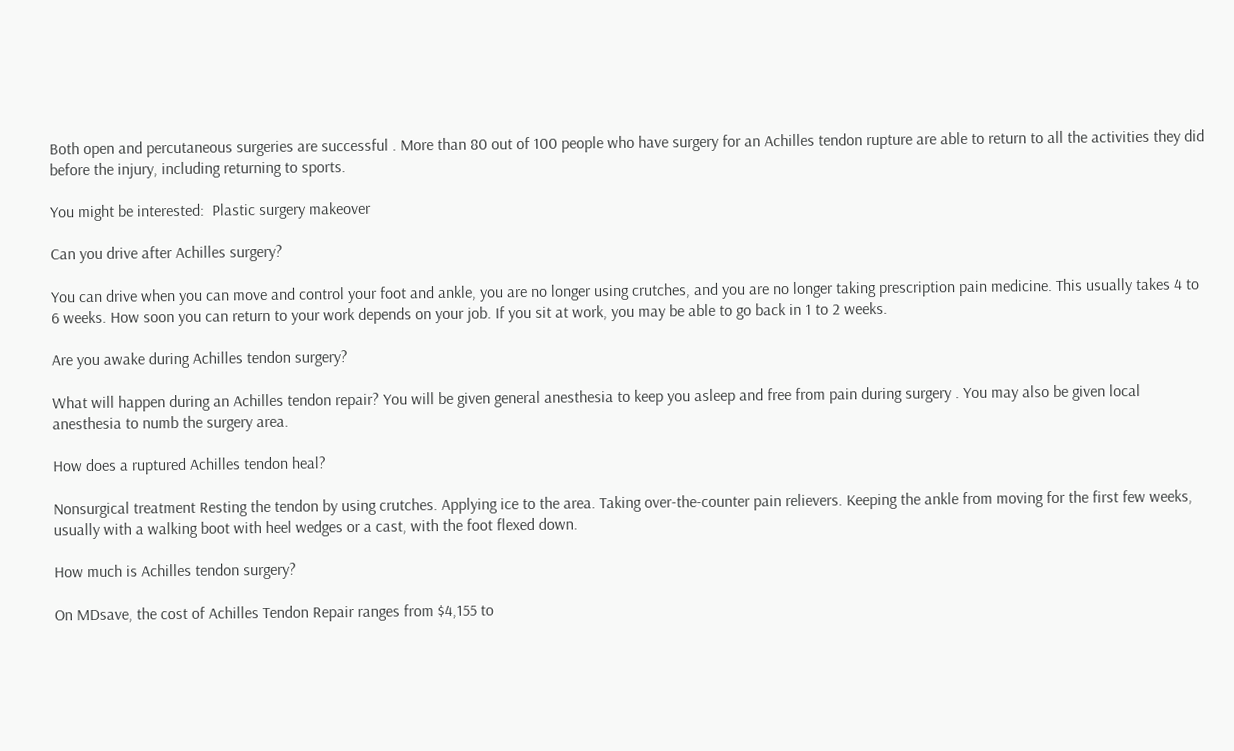Both open and percutaneous surgeries are successful . More than 80 out of 100 people who have surgery for an Achilles tendon rupture are able to return to all the activities they did before the injury, including returning to sports.

You might be interested:  Plastic surgery makeover

Can you drive after Achilles surgery?

You can drive when you can move and control your foot and ankle, you are no longer using crutches, and you are no longer taking prescription pain medicine. This usually takes 4 to 6 weeks. How soon you can return to your work depends on your job. If you sit at work, you may be able to go back in 1 to 2 weeks.

Are you awake during Achilles tendon surgery?

What will happen during an Achilles tendon repair? You will be given general anesthesia to keep you asleep and free from pain during surgery . You may also be given local anesthesia to numb the surgery area.

How does a ruptured Achilles tendon heal?

Nonsurgical treatment Resting the tendon by using crutches. Applying ice to the area. Taking over-the-counter pain relievers. Keeping the ankle from moving for the first few weeks, usually with a walking boot with heel wedges or a cast, with the foot flexed down.

How much is Achilles tendon surgery?

On MDsave, the cost of Achilles Tendon Repair ranges from $4,155 to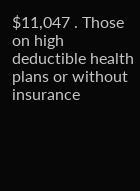$11,047 . Those on high deductible health plans or without insurance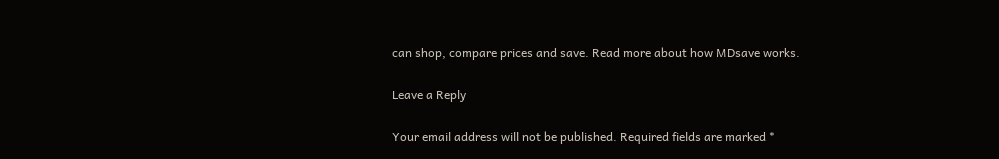can shop, compare prices and save. Read more about how MDsave works.

Leave a Reply

Your email address will not be published. Required fields are marked *